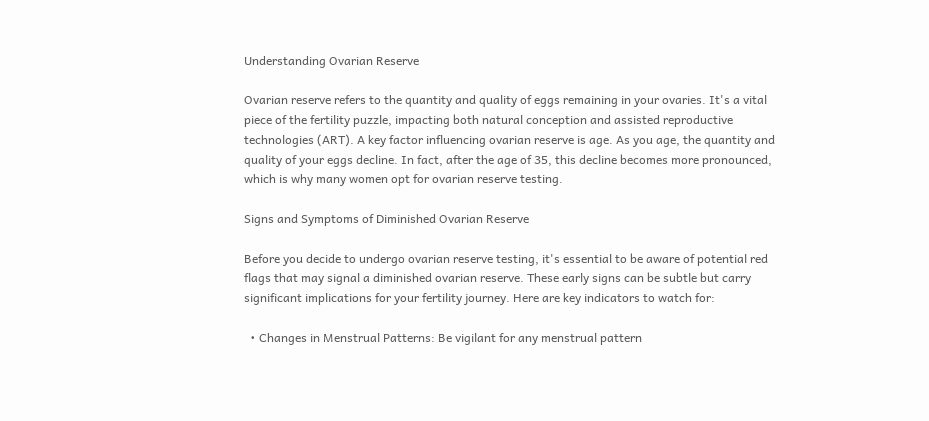Understanding Ovarian Reserve

Ovarian reserve refers to the quantity and quality of eggs remaining in your ovaries. It's a vital piece of the fertility puzzle, impacting both natural conception and assisted reproductive technologies (ART). A key factor influencing ovarian reserve is age. As you age, the quantity and quality of your eggs decline. In fact, after the age of 35, this decline becomes more pronounced, which is why many women opt for ovarian reserve testing.

Signs and Symptoms of Diminished Ovarian Reserve

Before you decide to undergo ovarian reserve testing, it's essential to be aware of potential red flags that may signal a diminished ovarian reserve. These early signs can be subtle but carry significant implications for your fertility journey. Here are key indicators to watch for:

  • Changes in Menstrual Patterns: Be vigilant for any menstrual pattern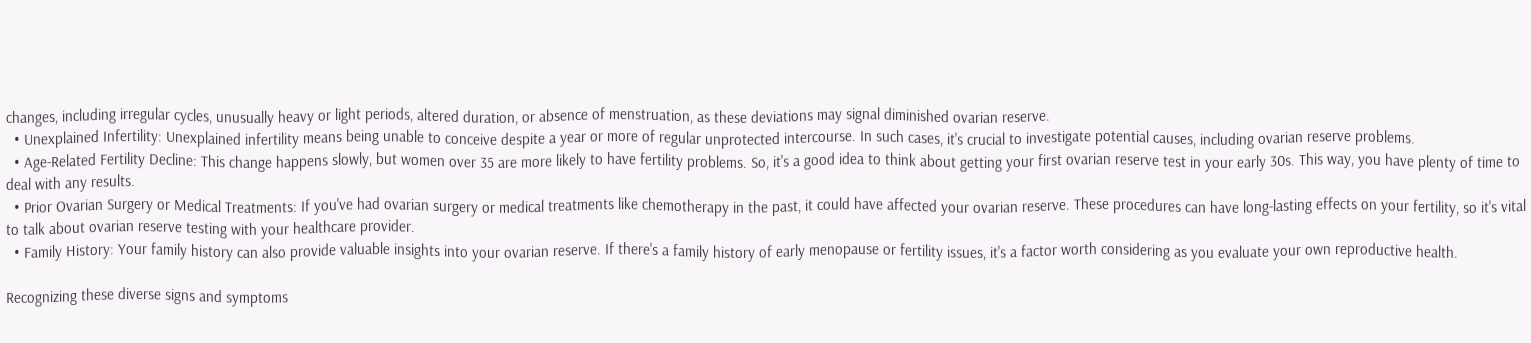changes, including irregular cycles, unusually heavy or light periods, altered duration, or absence of menstruation, as these deviations may signal diminished ovarian reserve.
  • Unexplained Infertility: Unexplained infertility means being unable to conceive despite a year or more of regular unprotected intercourse. In such cases, it's crucial to investigate potential causes, including ovarian reserve problems.
  • Age-Related Fertility Decline: This change happens slowly, but women over 35 are more likely to have fertility problems. So, it's a good idea to think about getting your first ovarian reserve test in your early 30s. This way, you have plenty of time to deal with any results.
  • Prior Ovarian Surgery or Medical Treatments: If you've had ovarian surgery or medical treatments like chemotherapy in the past, it could have affected your ovarian reserve. These procedures can have long-lasting effects on your fertility, so it's vital to talk about ovarian reserve testing with your healthcare provider.
  • Family History: Your family history can also provide valuable insights into your ovarian reserve. If there's a family history of early menopause or fertility issues, it's a factor worth considering as you evaluate your own reproductive health.

Recognizing these diverse signs and symptoms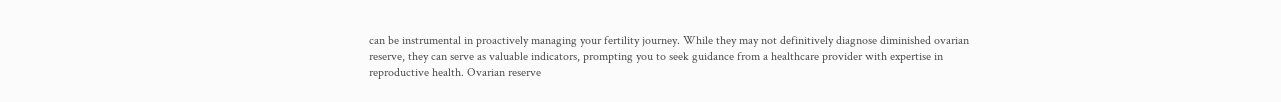can be instrumental in proactively managing your fertility journey. While they may not definitively diagnose diminished ovarian reserve, they can serve as valuable indicators, prompting you to seek guidance from a healthcare provider with expertise in reproductive health. Ovarian reserve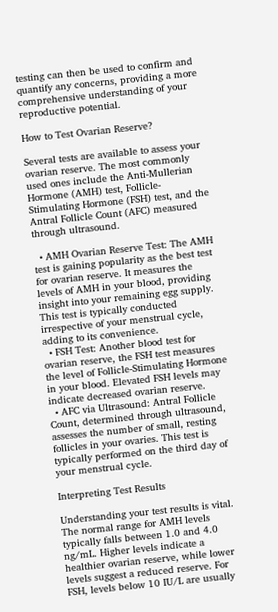testing can then be used to confirm and quantify any concerns, providing a more comprehensive understanding of your reproductive potential.

How to Test Ovarian Reserve?

Several tests are available to assess your ovarian reserve. The most commonly used ones include the Anti-Mullerian Hormone (AMH) test, Follicle-Stimulating Hormone (FSH) test, and the Antral Follicle Count (AFC) measured through ultrasound.

  • AMH Ovarian Reserve Test: The AMH test is gaining popularity as the best test for ovarian reserve. It measures the levels of AMH in your blood, providing insight into your remaining egg supply. This test is typically conducted irrespective of your menstrual cycle, adding to its convenience.
  • FSH Test: Another blood test for ovarian reserve, the FSH test measures the level of Follicle-Stimulating Hormone in your blood. Elevated FSH levels may indicate decreased ovarian reserve.
  • AFC via Ultrasound: Antral Follicle Count, determined through ultrasound, assesses the number of small, resting follicles in your ovaries. This test is typically performed on the third day of your menstrual cycle.

Interpreting Test Results

Understanding your test results is vital. The normal range for AMH levels typically falls between 1.0 and 4.0 ng/mL. Higher levels indicate a healthier ovarian reserve, while lower levels suggest a reduced reserve. For FSH, levels below 10 IU/L are usually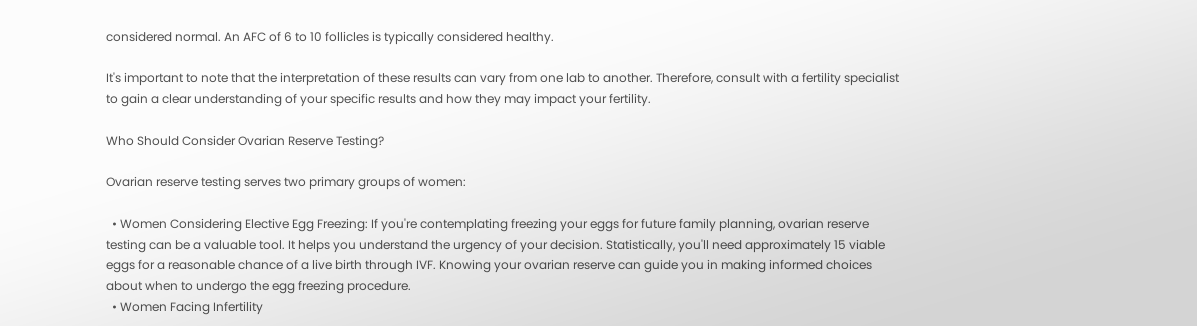considered normal. An AFC of 6 to 10 follicles is typically considered healthy.

It's important to note that the interpretation of these results can vary from one lab to another. Therefore, consult with a fertility specialist to gain a clear understanding of your specific results and how they may impact your fertility.

Who Should Consider Ovarian Reserve Testing?

Ovarian reserve testing serves two primary groups of women:

  • Women Considering Elective Egg Freezing: If you're contemplating freezing your eggs for future family planning, ovarian reserve testing can be a valuable tool. It helps you understand the urgency of your decision. Statistically, you'll need approximately 15 viable eggs for a reasonable chance of a live birth through IVF. Knowing your ovarian reserve can guide you in making informed choices about when to undergo the egg freezing procedure.
  • Women Facing Infertility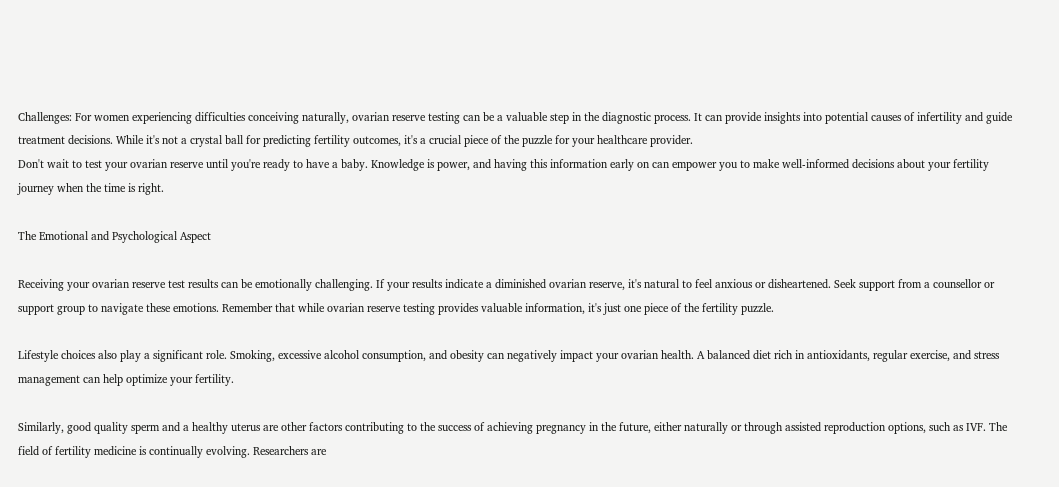Challenges: For women experiencing difficulties conceiving naturally, ovarian reserve testing can be a valuable step in the diagnostic process. It can provide insights into potential causes of infertility and guide treatment decisions. While it's not a crystal ball for predicting fertility outcomes, it's a crucial piece of the puzzle for your healthcare provider.
Don't wait to test your ovarian reserve until you're ready to have a baby. Knowledge is power, and having this information early on can empower you to make well-informed decisions about your fertility journey when the time is right.

The Emotional and Psychological Aspect

Receiving your ovarian reserve test results can be emotionally challenging. If your results indicate a diminished ovarian reserve, it's natural to feel anxious or disheartened. Seek support from a counsellor or support group to navigate these emotions. Remember that while ovarian reserve testing provides valuable information, it's just one piece of the fertility puzzle.

Lifestyle choices also play a significant role. Smoking, excessive alcohol consumption, and obesity can negatively impact your ovarian health. A balanced diet rich in antioxidants, regular exercise, and stress management can help optimize your fertility.

Similarly, good quality sperm and a healthy uterus are other factors contributing to the success of achieving pregnancy in the future, either naturally or through assisted reproduction options, such as IVF. The field of fertility medicine is continually evolving. Researchers are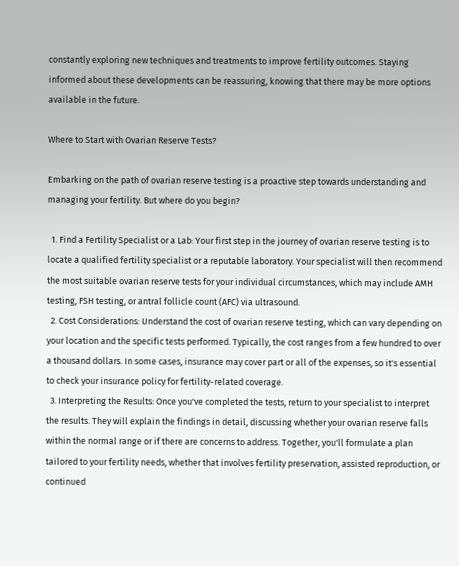constantly exploring new techniques and treatments to improve fertility outcomes. Staying informed about these developments can be reassuring, knowing that there may be more options available in the future.

Where to Start with Ovarian Reserve Tests?

Embarking on the path of ovarian reserve testing is a proactive step towards understanding and managing your fertility. But where do you begin?

  1. Find a Fertility Specialist or a Lab: Your first step in the journey of ovarian reserve testing is to locate a qualified fertility specialist or a reputable laboratory. Your specialist will then recommend the most suitable ovarian reserve tests for your individual circumstances, which may include AMH testing, FSH testing, or antral follicle count (AFC) via ultrasound.
  2. Cost Considerations: Understand the cost of ovarian reserve testing, which can vary depending on your location and the specific tests performed. Typically, the cost ranges from a few hundred to over a thousand dollars. In some cases, insurance may cover part or all of the expenses, so it's essential to check your insurance policy for fertility-related coverage.
  3. Interpreting the Results: Once you've completed the tests, return to your specialist to interpret the results. They will explain the findings in detail, discussing whether your ovarian reserve falls within the normal range or if there are concerns to address. Together, you'll formulate a plan tailored to your fertility needs, whether that involves fertility preservation, assisted reproduction, or continued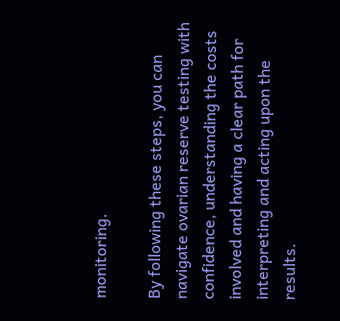monitoring.

By following these steps, you can navigate ovarian reserve testing with confidence, understanding the costs involved and having a clear path for interpreting and acting upon the results.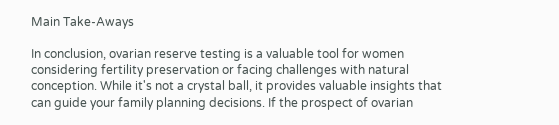Main Take-Aways

In conclusion, ovarian reserve testing is a valuable tool for women considering fertility preservation or facing challenges with natural conception. While it's not a crystal ball, it provides valuable insights that can guide your family planning decisions. If the prospect of ovarian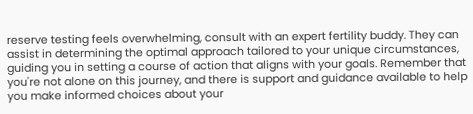reserve testing feels overwhelming, consult with an expert fertility buddy. They can assist in determining the optimal approach tailored to your unique circumstances, guiding you in setting a course of action that aligns with your goals. Remember that you're not alone on this journey, and there is support and guidance available to help you make informed choices about your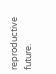reproductive future.